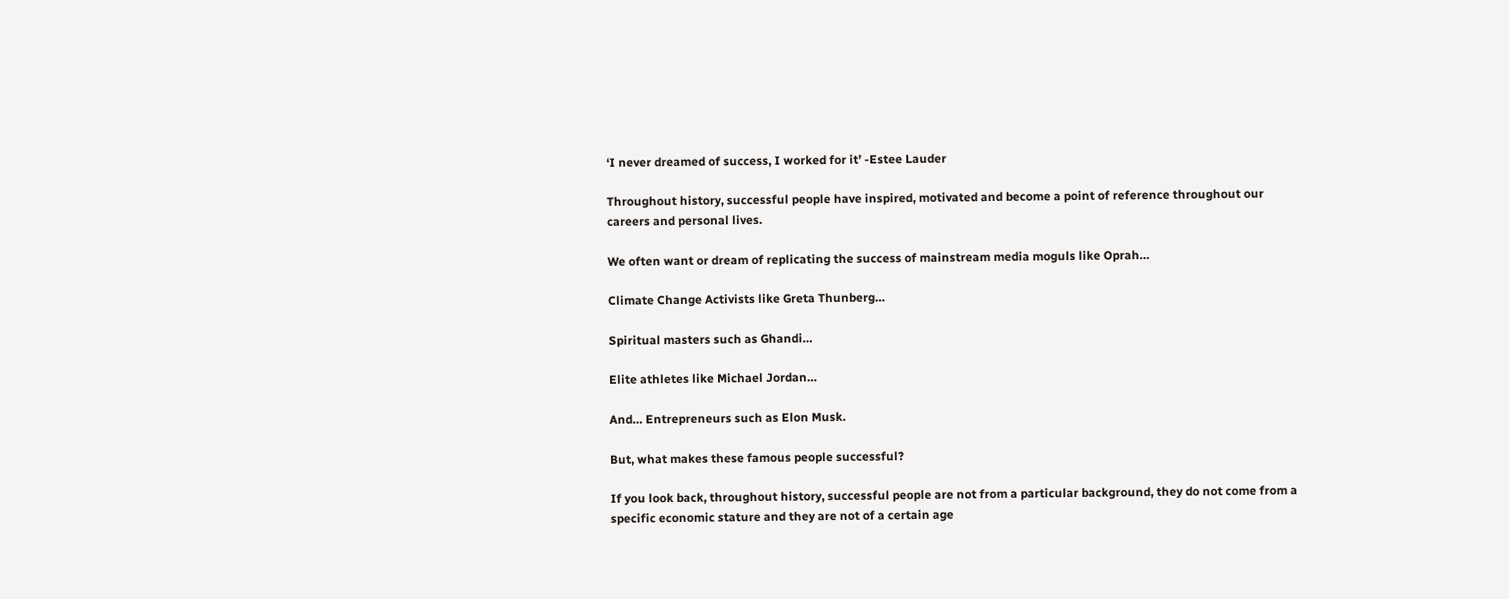‘I never dreamed of success, I worked for it’ -Estee Lauder

Throughout history, successful people have inspired, motivated and become a point of reference throughout our careers and personal lives.

We often want or dream of replicating the success of mainstream media moguls like Oprah…

Climate Change Activists like Greta Thunberg…

Spiritual masters such as Ghandi…

Elite athletes like Michael Jordan…

And… Entrepreneurs such as Elon Musk.

But, what makes these famous people successful?

If you look back, throughout history, successful people are not from a particular background, they do not come from a specific economic stature and they are not of a certain age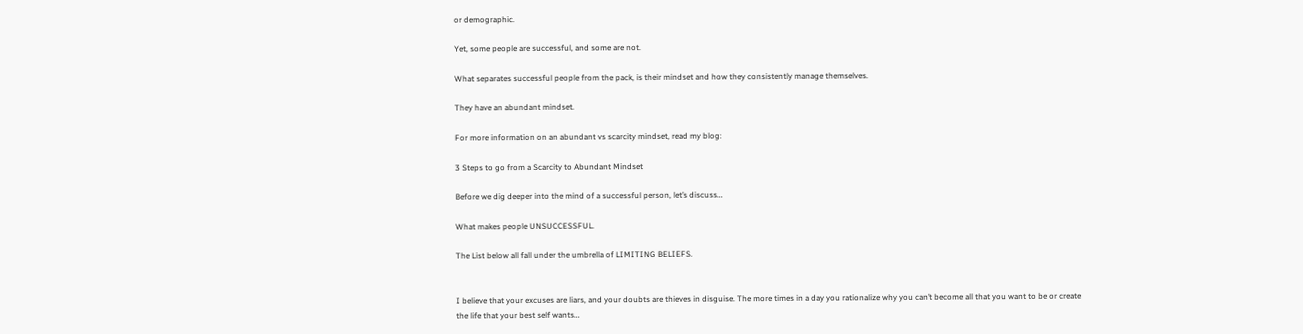or demographic.

Yet, some people are successful, and some are not.

What separates successful people from the pack, is their mindset and how they consistently manage themselves.

They have an abundant mindset.

For more information on an abundant vs scarcity mindset, read my blog:

3 Steps to go from a Scarcity to Abundant Mindset

Before we dig deeper into the mind of a successful person, let’s discuss…

What makes people UNSUCCESSFUL.

The List below all fall under the umbrella of LIMITING BELIEFS.


I believe that your excuses are liars, and your doubts are thieves in disguise. The more times in a day you rationalize why you can’t become all that you want to be or create the life that your best self wants…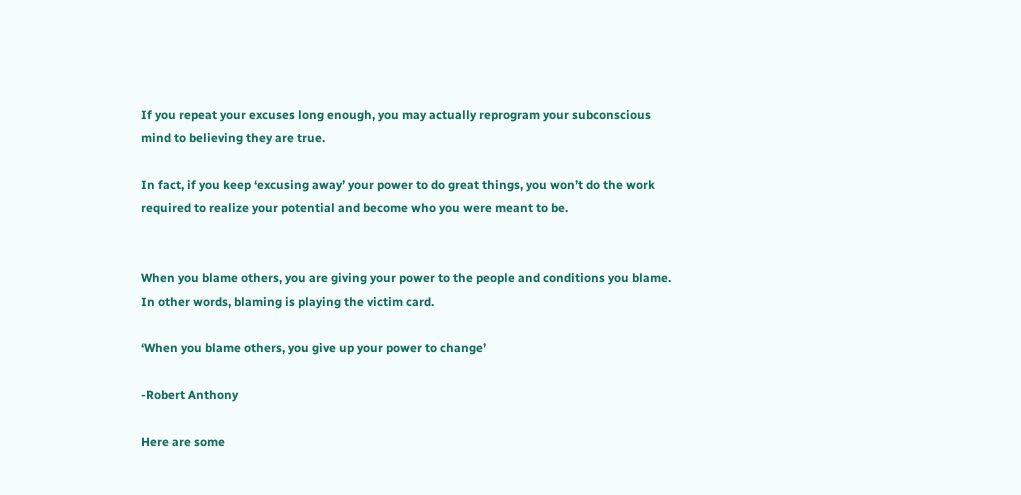If you repeat your excuses long enough, you may actually reprogram your subconscious mind to believing they are true.

In fact, if you keep ‘excusing away’ your power to do great things, you won’t do the work required to realize your potential and become who you were meant to be.


When you blame others, you are giving your power to the people and conditions you blame. In other words, blaming is playing the victim card.

‘When you blame others, you give up your power to change’

-Robert Anthony

Here are some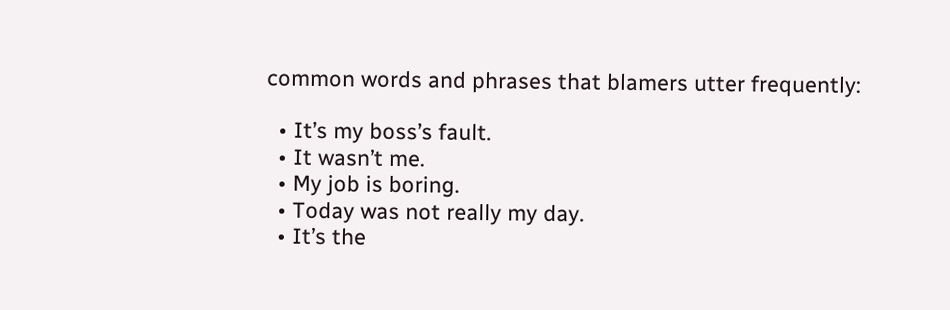common words and phrases that blamers utter frequently:

  • It’s my boss’s fault.
  • It wasn’t me.
  • My job is boring.
  • Today was not really my day.
  • It’s the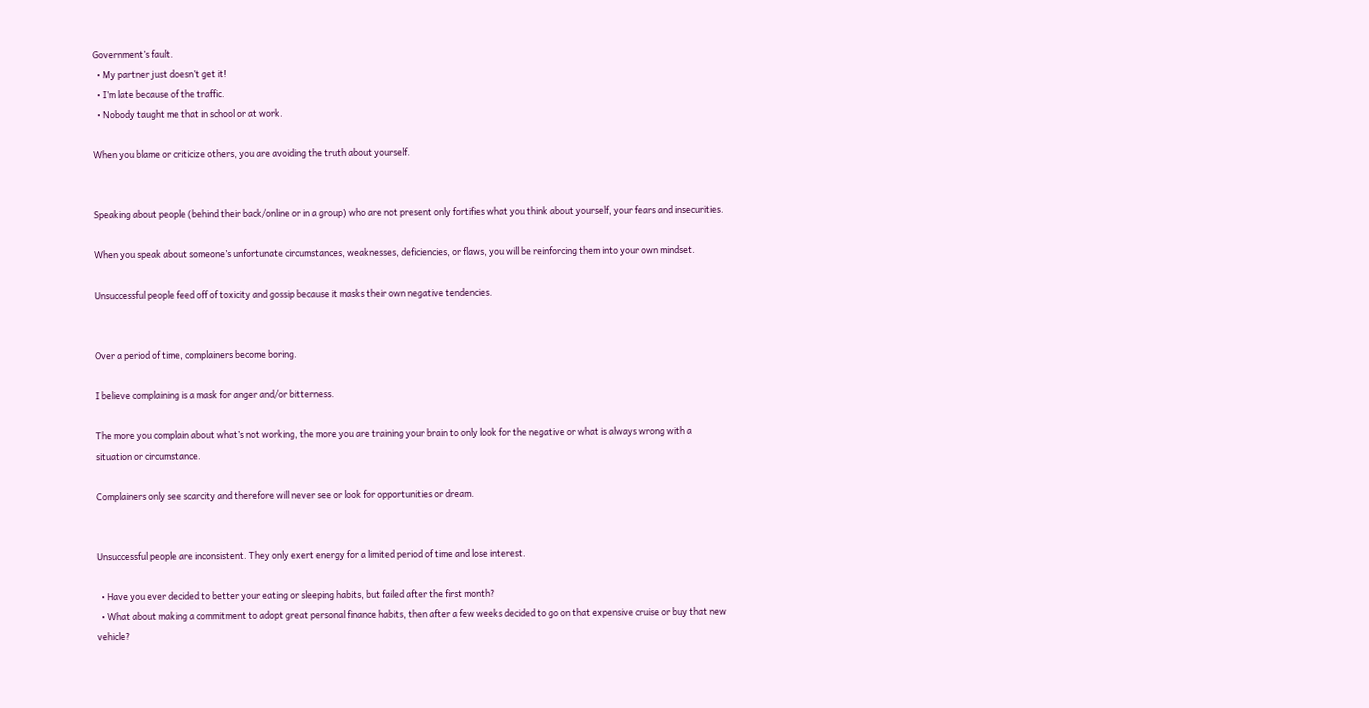Government’s fault.
  • My partner just doesn’t get it!
  • I’m late because of the traffic.
  • Nobody taught me that in school or at work.

When you blame or criticize others, you are avoiding the truth about yourself.


Speaking about people (behind their back/online or in a group) who are not present only fortifies what you think about yourself, your fears and insecurities.

When you speak about someone’s unfortunate circumstances, weaknesses, deficiencies, or flaws, you will be reinforcing them into your own mindset.

Unsuccessful people feed off of toxicity and gossip because it masks their own negative tendencies.


Over a period of time, complainers become boring.

I believe complaining is a mask for anger and/or bitterness.

The more you complain about what’s not working, the more you are training your brain to only look for the negative or what is always wrong with a situation or circumstance.

Complainers only see scarcity and therefore will never see or look for opportunities or dream.


Unsuccessful people are inconsistent. They only exert energy for a limited period of time and lose interest.

  • Have you ever decided to better your eating or sleeping habits, but failed after the first month?
  • What about making a commitment to adopt great personal finance habits, then after a few weeks decided to go on that expensive cruise or buy that new vehicle?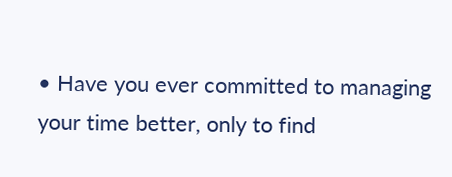• Have you ever committed to managing your time better, only to find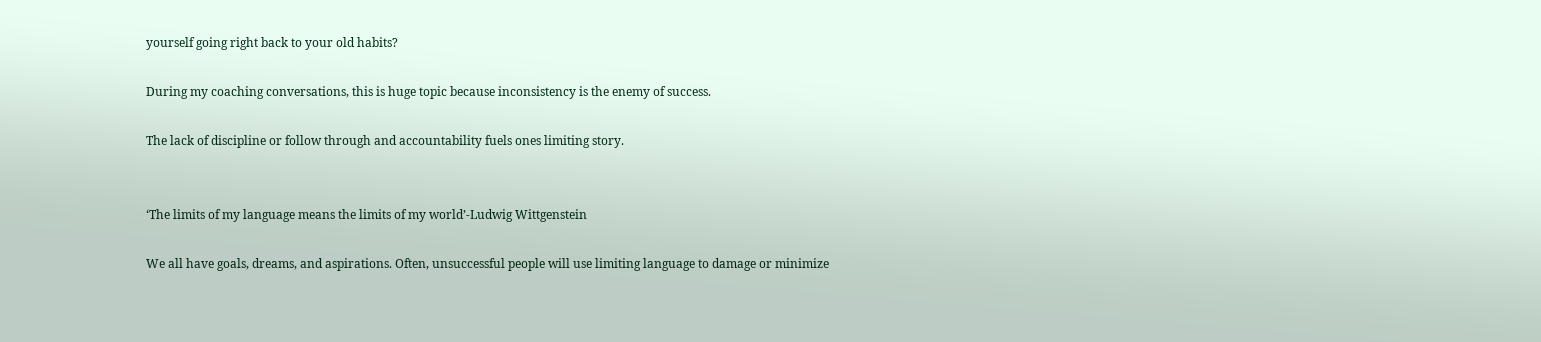yourself going right back to your old habits?

During my coaching conversations, this is huge topic because inconsistency is the enemy of success.

The lack of discipline or follow through and accountability fuels ones limiting story.


‘The limits of my language means the limits of my world’-Ludwig Wittgenstein

We all have goals, dreams, and aspirations. Often, unsuccessful people will use limiting language to damage or minimize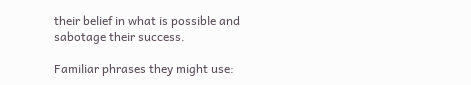their belief in what is possible and sabotage their success.

Familiar phrases they might use: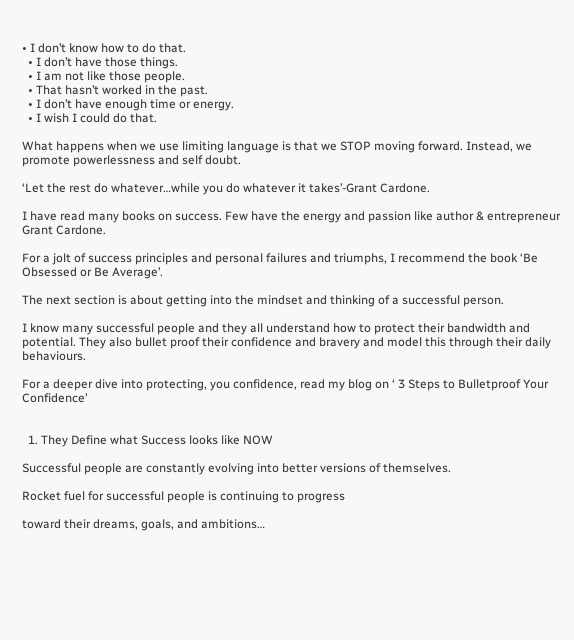• I don’t know how to do that.
  • I don’t have those things.
  • I am not like those people.
  • That hasn’t worked in the past.
  • I don’t have enough time or energy.
  • I wish I could do that.

What happens when we use limiting language is that we STOP moving forward. Instead, we promote powerlessness and self doubt.

‘Let the rest do whatever…while you do whatever it takes’-Grant Cardone.

I have read many books on success. Few have the energy and passion like author & entrepreneur Grant Cardone.

For a jolt of success principles and personal failures and triumphs, I recommend the book ‘Be Obsessed or Be Average’.

The next section is about getting into the mindset and thinking of a successful person.

I know many successful people and they all understand how to protect their bandwidth and potential. They also bullet proof their confidence and bravery and model this through their daily behaviours.

For a deeper dive into protecting, you confidence, read my blog on ‘ 3 Steps to Bulletproof Your Confidence’


  1. They Define what Success looks like NOW

Successful people are constantly evolving into better versions of themselves.

Rocket fuel for successful people is continuing to progress

toward their dreams, goals, and ambitions…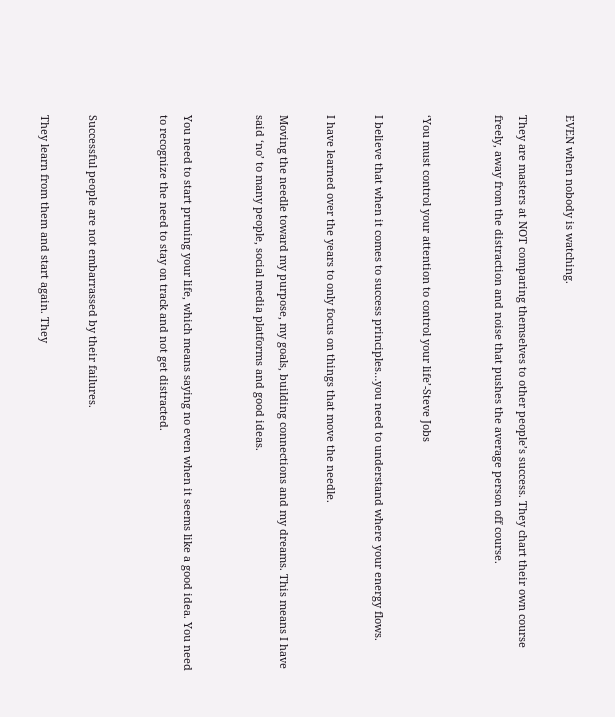EVEN when nobody is watching.

They are masters at NOT comparing themselves to other people’s success. They chart their own course freely, away from the distraction and noise that pushes the average person off course.


‘You must control your attention to control your life’-Steve Jobs

I believe that when it comes to success principles…you need to understand where your energy flows.

I have learned over the years to only focus on things that move the needle.

Moving the needle toward my purpose, my goals, building connections and my dreams. This means I have said ‘no’ to many people, social media platforms and good ideas.


You need to start pruning your life, which means saying no even when it seems like a good idea. You need to recognize the need to stay on track and not get distracted.


Successful people are not embarrassed by their failures.

They learn from them and start again. They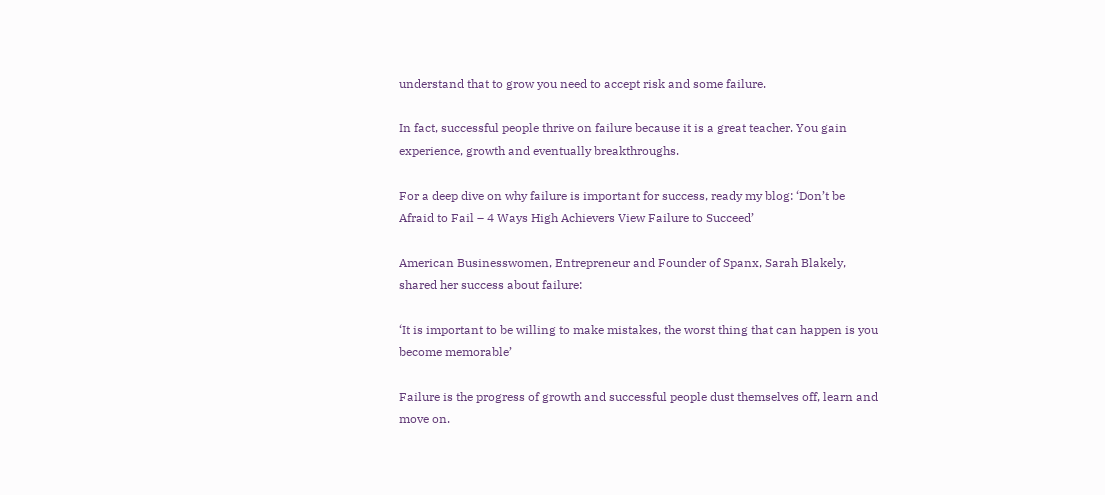understand that to grow you need to accept risk and some failure.

In fact, successful people thrive on failure because it is a great teacher. You gain experience, growth and eventually breakthroughs.

For a deep dive on why failure is important for success, ready my blog: ‘Don’t be Afraid to Fail – 4 Ways High Achievers View Failure to Succeed’

American Businesswomen, Entrepreneur and Founder of Spanx, Sarah Blakely, shared her success about failure:

‘It is important to be willing to make mistakes, the worst thing that can happen is you become memorable’

Failure is the progress of growth and successful people dust themselves off, learn and move on.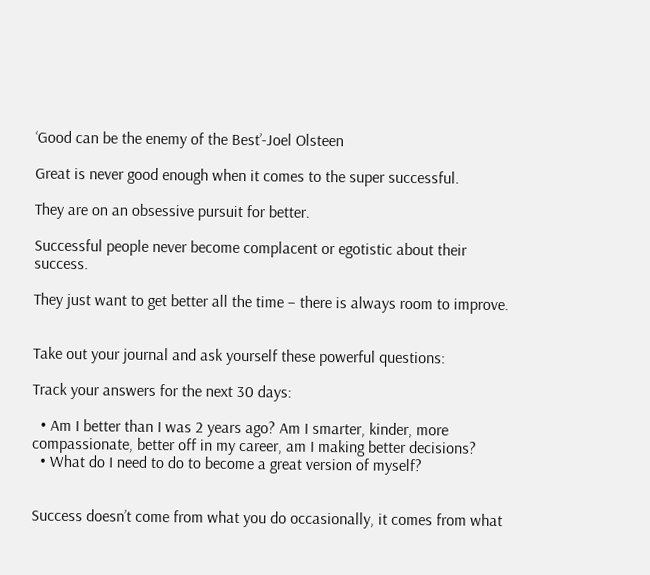‘Good can be the enemy of the Best’-Joel Olsteen

Great is never good enough when it comes to the super successful.

They are on an obsessive pursuit for better.

Successful people never become complacent or egotistic about their success.

They just want to get better all the time – there is always room to improve.


Take out your journal and ask yourself these powerful questions:

Track your answers for the next 30 days:

  • Am I better than I was 2 years ago? Am I smarter, kinder, more compassionate, better off in my career, am I making better decisions?
  • What do I need to do to become a great version of myself?


Success doesn’t come from what you do occasionally, it comes from what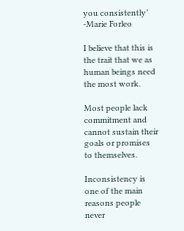you consistently’ -Marie Forleo

I believe that this is the trait that we as human beings need the most work.

Most people lack commitment and cannot sustain their goals or promises to themselves.

Inconsistency is one of the main reasons people never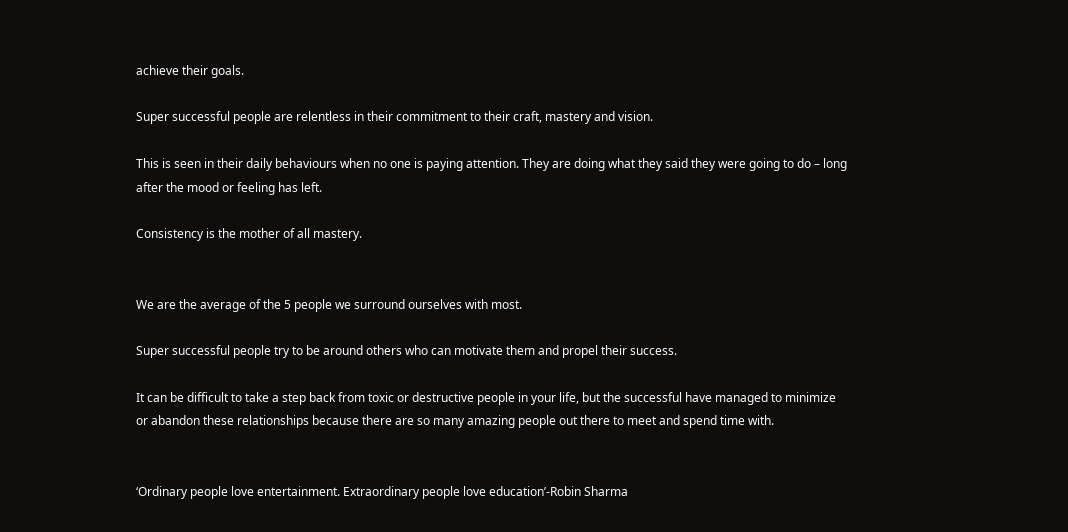achieve their goals.

Super successful people are relentless in their commitment to their craft, mastery and vision.

This is seen in their daily behaviours when no one is paying attention. They are doing what they said they were going to do – long after the mood or feeling has left.

Consistency is the mother of all mastery.


We are the average of the 5 people we surround ourselves with most.

Super successful people try to be around others who can motivate them and propel their success.

It can be difficult to take a step back from toxic or destructive people in your life, but the successful have managed to minimize or abandon these relationships because there are so many amazing people out there to meet and spend time with.


‘Ordinary people love entertainment. Extraordinary people love education’-Robin Sharma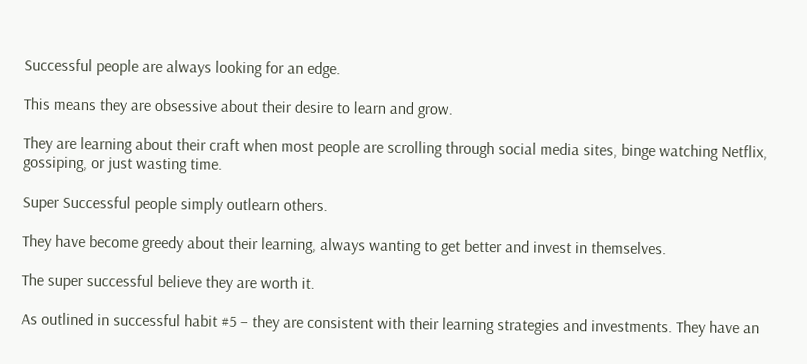Successful people are always looking for an edge.

This means they are obsessive about their desire to learn and grow.

They are learning about their craft when most people are scrolling through social media sites, binge watching Netflix, gossiping, or just wasting time.

Super Successful people simply outlearn others.

They have become greedy about their learning, always wanting to get better and invest in themselves.

The super successful believe they are worth it.

As outlined in successful habit #5 – they are consistent with their learning strategies and investments. They have an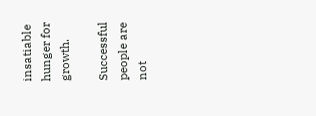insatiable hunger for growth.

Successful people are not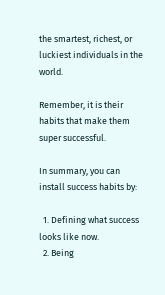the smartest, richest, or luckiest individuals in the world.

Remember, it is their habits that make them super successful.

In summary, you can install success habits by:

  1. Defining what success looks like now.
  2. Being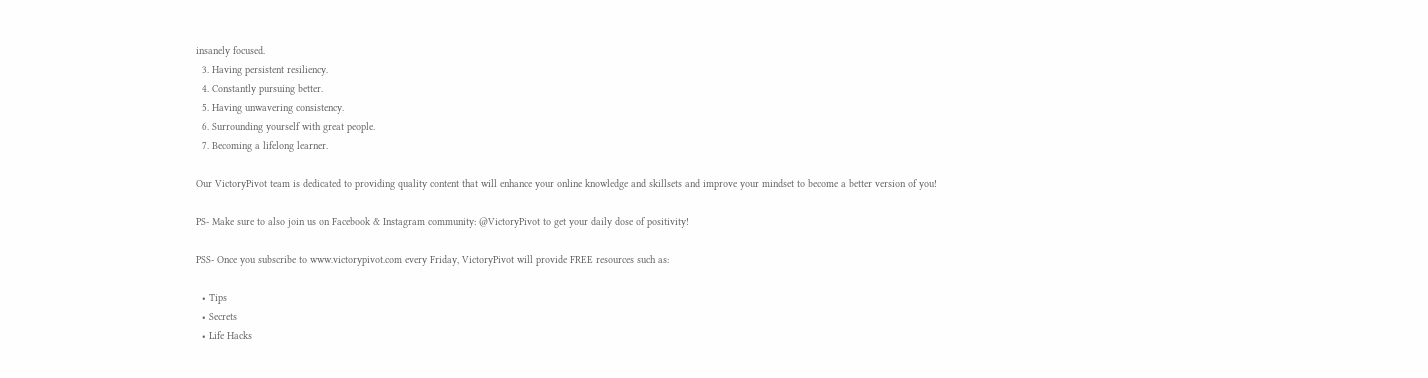insanely focused.
  3. Having persistent resiliency.
  4. Constantly pursuing better.
  5. Having unwavering consistency.
  6. Surrounding yourself with great people.
  7. Becoming a lifelong learner.

Our VictoryPivot team is dedicated to providing quality content that will enhance your online knowledge and skillsets and improve your mindset to become a better version of you!

PS- Make sure to also join us on Facebook & Instagram community: @VictoryPivot to get your daily dose of positivity!

PSS- Once you subscribe to www.victorypivot.com every Friday, VictoryPivot will provide FREE resources such as:

  • Tips
  • Secrets
  • Life Hacks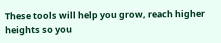These tools will help you grow, reach higher heights so you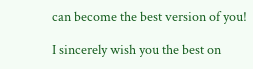can become the best version of you!

I sincerely wish you the best on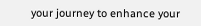your journey to enhance your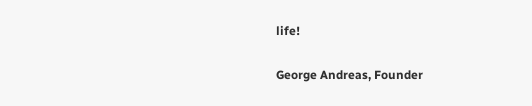life!

George Andreas, Founder